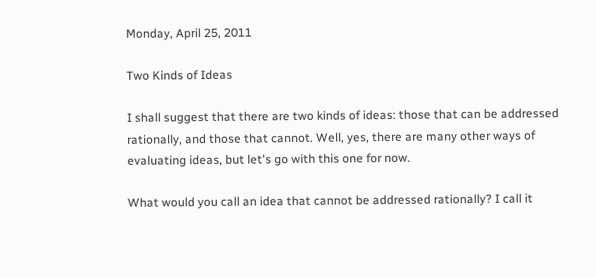Monday, April 25, 2011

Two Kinds of Ideas

I shall suggest that there are two kinds of ideas: those that can be addressed rationally, and those that cannot. Well, yes, there are many other ways of evaluating ideas, but let's go with this one for now.

What would you call an idea that cannot be addressed rationally? I call it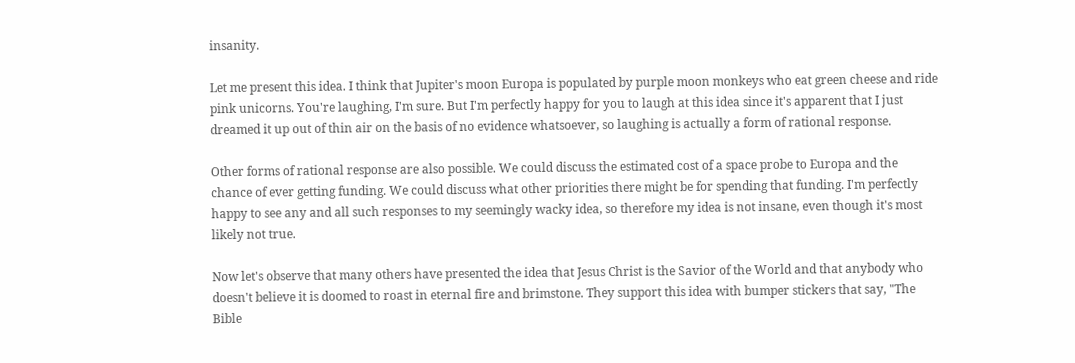insanity.

Let me present this idea. I think that Jupiter's moon Europa is populated by purple moon monkeys who eat green cheese and ride pink unicorns. You're laughing, I'm sure. But I'm perfectly happy for you to laugh at this idea since it's apparent that I just dreamed it up out of thin air on the basis of no evidence whatsoever, so laughing is actually a form of rational response.

Other forms of rational response are also possible. We could discuss the estimated cost of a space probe to Europa and the chance of ever getting funding. We could discuss what other priorities there might be for spending that funding. I'm perfectly happy to see any and all such responses to my seemingly wacky idea, so therefore my idea is not insane, even though it's most likely not true.

Now let's observe that many others have presented the idea that Jesus Christ is the Savior of the World and that anybody who doesn't believe it is doomed to roast in eternal fire and brimstone. They support this idea with bumper stickers that say, "The Bible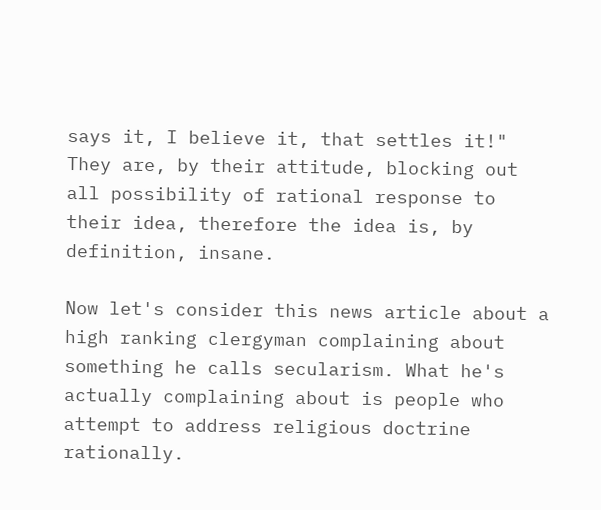says it, I believe it, that settles it!" They are, by their attitude, blocking out all possibility of rational response to their idea, therefore the idea is, by definition, insane.

Now let's consider this news article about a high ranking clergyman complaining about something he calls secularism. What he's actually complaining about is people who attempt to address religious doctrine rationally.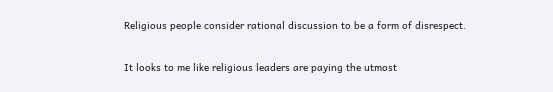Religious people consider rational discussion to be a form of disrespect.

It looks to me like religious leaders are paying the utmost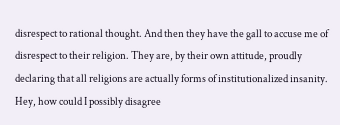disrespect to rational thought. And then they have the gall to accuse me of disrespect to their religion. They are, by their own attitude, proudly declaring that all religions are actually forms of institutionalized insanity. Hey, how could I possibly disagree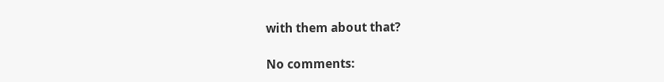with them about that?

No comments: